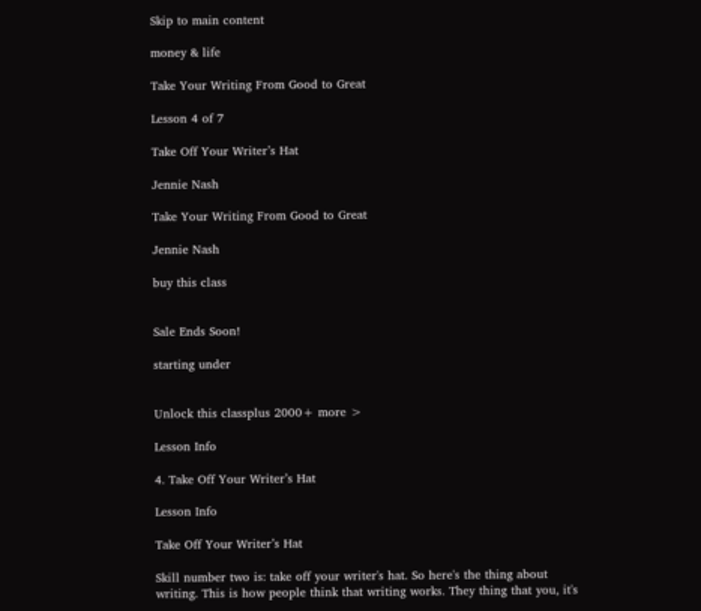Skip to main content

money & life

Take Your Writing From Good to Great

Lesson 4 of 7

Take Off Your Writer’s Hat

Jennie Nash

Take Your Writing From Good to Great

Jennie Nash

buy this class


Sale Ends Soon!

starting under


Unlock this classplus 2000+ more >

Lesson Info

4. Take Off Your Writer’s Hat

Lesson Info

Take Off Your Writer’s Hat

Skill number two is: take off your writer's hat. So here's the thing about writing. This is how people think that writing works. They thing that you, it's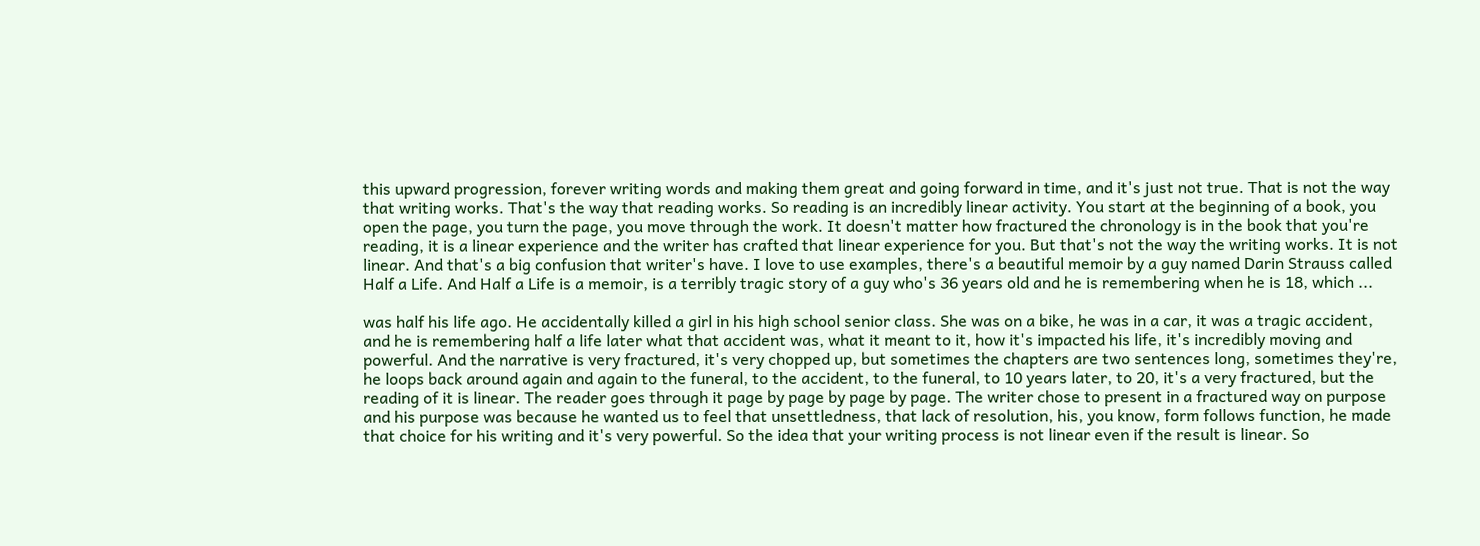this upward progression, forever writing words and making them great and going forward in time, and it's just not true. That is not the way that writing works. That's the way that reading works. So reading is an incredibly linear activity. You start at the beginning of a book, you open the page, you turn the page, you move through the work. It doesn't matter how fractured the chronology is in the book that you're reading, it is a linear experience and the writer has crafted that linear experience for you. But that's not the way the writing works. It is not linear. And that's a big confusion that writer's have. I love to use examples, there's a beautiful memoir by a guy named Darin Strauss called Half a Life. And Half a Life is a memoir, is a terribly tragic story of a guy who's 36 years old and he is remembering when he is 18, which ...

was half his life ago. He accidentally killed a girl in his high school senior class. She was on a bike, he was in a car, it was a tragic accident, and he is remembering half a life later what that accident was, what it meant to it, how it's impacted his life, it's incredibly moving and powerful. And the narrative is very fractured, it's very chopped up, but sometimes the chapters are two sentences long, sometimes they're, he loops back around again and again to the funeral, to the accident, to the funeral, to 10 years later, to 20, it's a very fractured, but the reading of it is linear. The reader goes through it page by page by page by page. The writer chose to present in a fractured way on purpose and his purpose was because he wanted us to feel that unsettledness, that lack of resolution, his, you know, form follows function, he made that choice for his writing and it's very powerful. So the idea that your writing process is not linear even if the result is linear. So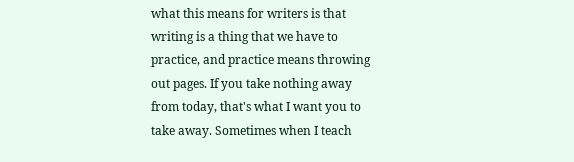what this means for writers is that writing is a thing that we have to practice, and practice means throwing out pages. If you take nothing away from today, that's what I want you to take away. Sometimes when I teach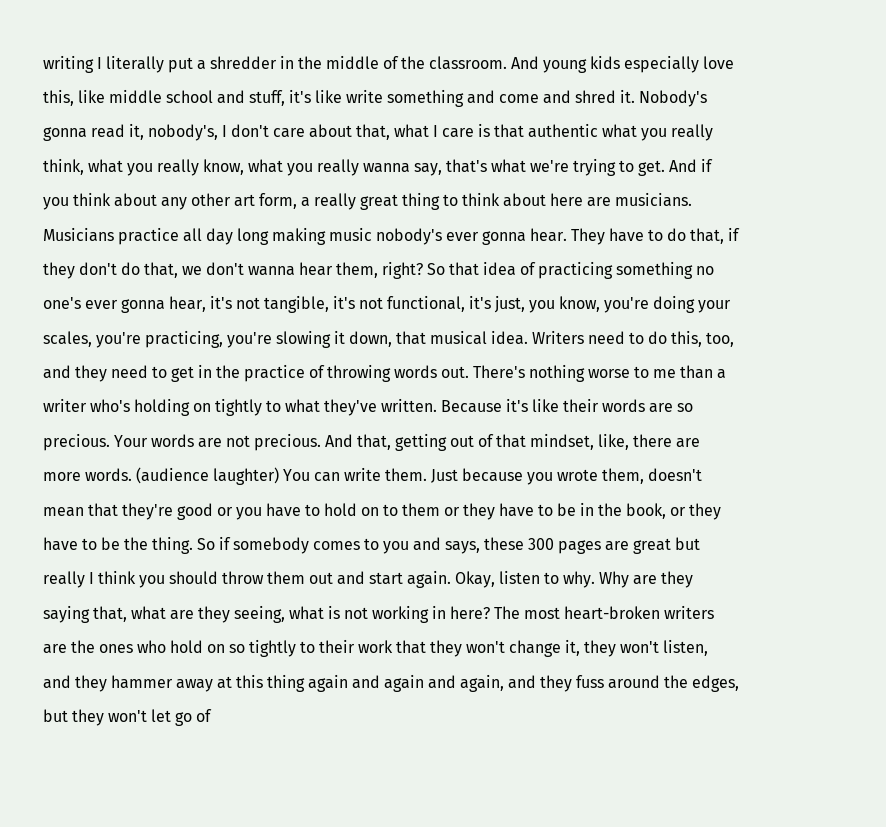writing I literally put a shredder in the middle of the classroom. And young kids especially love this, like middle school and stuff, it's like write something and come and shred it. Nobody's gonna read it, nobody's, I don't care about that, what I care is that authentic what you really think, what you really know, what you really wanna say, that's what we're trying to get. And if you think about any other art form, a really great thing to think about here are musicians. Musicians practice all day long making music nobody's ever gonna hear. They have to do that, if they don't do that, we don't wanna hear them, right? So that idea of practicing something no one's ever gonna hear, it's not tangible, it's not functional, it's just, you know, you're doing your scales, you're practicing, you're slowing it down, that musical idea. Writers need to do this, too, and they need to get in the practice of throwing words out. There's nothing worse to me than a writer who's holding on tightly to what they've written. Because it's like their words are so precious. Your words are not precious. And that, getting out of that mindset, like, there are more words. (audience laughter) You can write them. Just because you wrote them, doesn't mean that they're good or you have to hold on to them or they have to be in the book, or they have to be the thing. So if somebody comes to you and says, these 300 pages are great but really I think you should throw them out and start again. Okay, listen to why. Why are they saying that, what are they seeing, what is not working in here? The most heart-broken writers are the ones who hold on so tightly to their work that they won't change it, they won't listen, and they hammer away at this thing again and again and again, and they fuss around the edges, but they won't let go of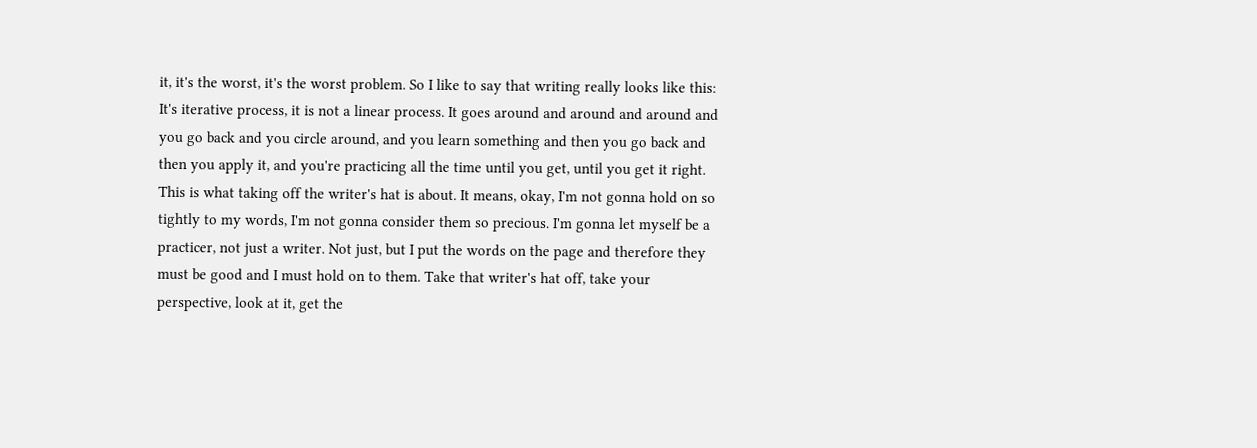it, it's the worst, it's the worst problem. So I like to say that writing really looks like this: It's iterative process, it is not a linear process. It goes around and around and around and you go back and you circle around, and you learn something and then you go back and then you apply it, and you're practicing all the time until you get, until you get it right. This is what taking off the writer's hat is about. It means, okay, I'm not gonna hold on so tightly to my words, I'm not gonna consider them so precious. I'm gonna let myself be a practicer, not just a writer. Not just, but I put the words on the page and therefore they must be good and I must hold on to them. Take that writer's hat off, take your perspective, look at it, get the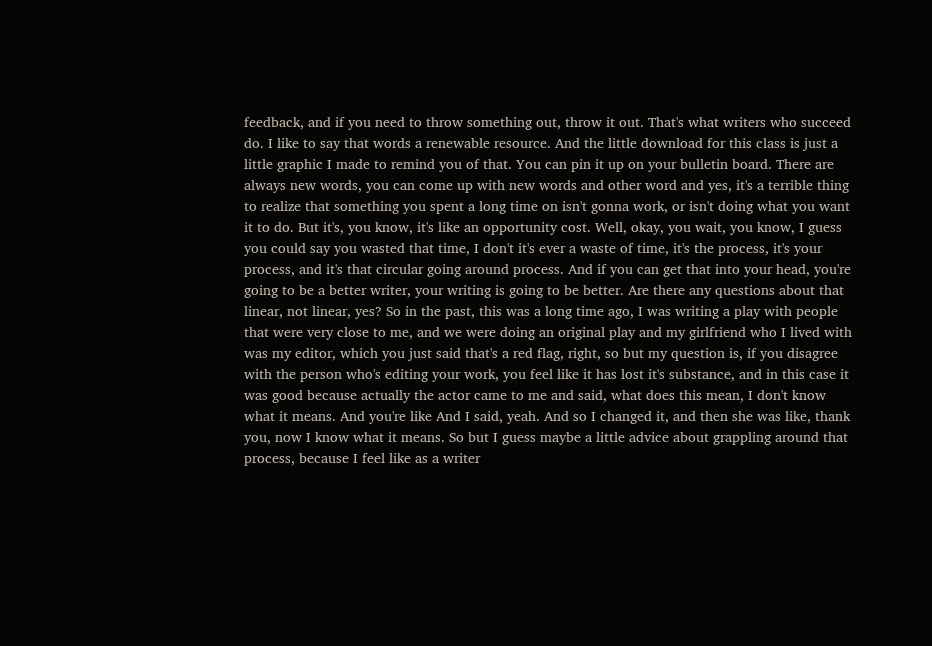feedback, and if you need to throw something out, throw it out. That's what writers who succeed do. I like to say that words a renewable resource. And the little download for this class is just a little graphic I made to remind you of that. You can pin it up on your bulletin board. There are always new words, you can come up with new words and other word and yes, it's a terrible thing to realize that something you spent a long time on isn't gonna work, or isn't doing what you want it to do. But it's, you know, it's like an opportunity cost. Well, okay, you wait, you know, I guess you could say you wasted that time, I don't it's ever a waste of time, it's the process, it's your process, and it's that circular going around process. And if you can get that into your head, you're going to be a better writer, your writing is going to be better. Are there any questions about that linear, not linear, yes? So in the past, this was a long time ago, I was writing a play with people that were very close to me, and we were doing an original play and my girlfriend who I lived with was my editor, which you just said that's a red flag, right, so but my question is, if you disagree with the person who's editing your work, you feel like it has lost it's substance, and in this case it was good because actually the actor came to me and said, what does this mean, I don't know what it means. And you're like And I said, yeah. And so I changed it, and then she was like, thank you, now I know what it means. So but I guess maybe a little advice about grappling around that process, because I feel like as a writer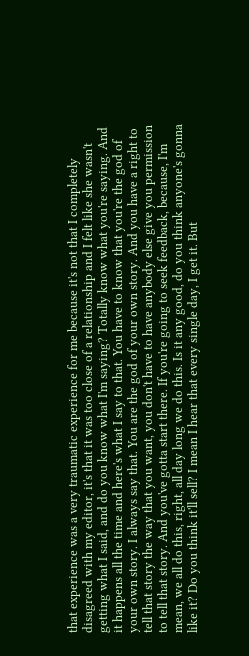that experience was a very traumatic experience for me because it's not that I completely disagreed with my editor, it's that it was too close of a relationship and I felt like she wasn't getting what I said, and do you know what I'm saying? Totally know what you're saying. And it happens all the time and here's what I say to that. You have to know that you're the god of your own story. I always say that. You are the god of your own story. And you have a right to tell that story the way that you want, you don't have to have anybody else give you permission to tell that story. And you've gotta start there. If you're going to seek feedback, because, I'm mean, we all do this, right, all day long we do this. Is it any good, do you think anyone's gonna like it? Do you think it'll sell? I mean I hear that every single day, I get it. But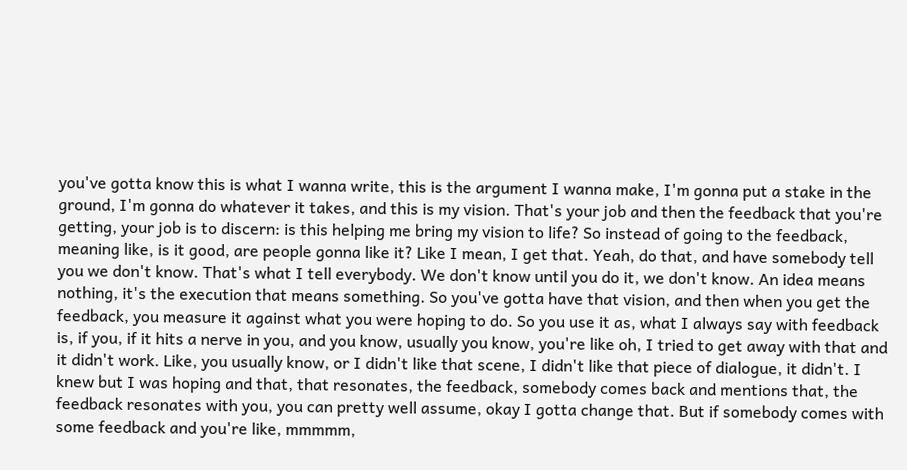you've gotta know this is what I wanna write, this is the argument I wanna make, I'm gonna put a stake in the ground, I'm gonna do whatever it takes, and this is my vision. That's your job and then the feedback that you're getting, your job is to discern: is this helping me bring my vision to life? So instead of going to the feedback, meaning like, is it good, are people gonna like it? Like I mean, I get that. Yeah, do that, and have somebody tell you we don't know. That's what I tell everybody. We don't know until you do it, we don't know. An idea means nothing, it's the execution that means something. So you've gotta have that vision, and then when you get the feedback, you measure it against what you were hoping to do. So you use it as, what I always say with feedback is, if you, if it hits a nerve in you, and you know, usually you know, you're like oh, I tried to get away with that and it didn't work. Like, you usually know, or I didn't like that scene, I didn't like that piece of dialogue, it didn't. I knew but I was hoping and that, that resonates, the feedback, somebody comes back and mentions that, the feedback resonates with you, you can pretty well assume, okay I gotta change that. But if somebody comes with some feedback and you're like, mmmmm,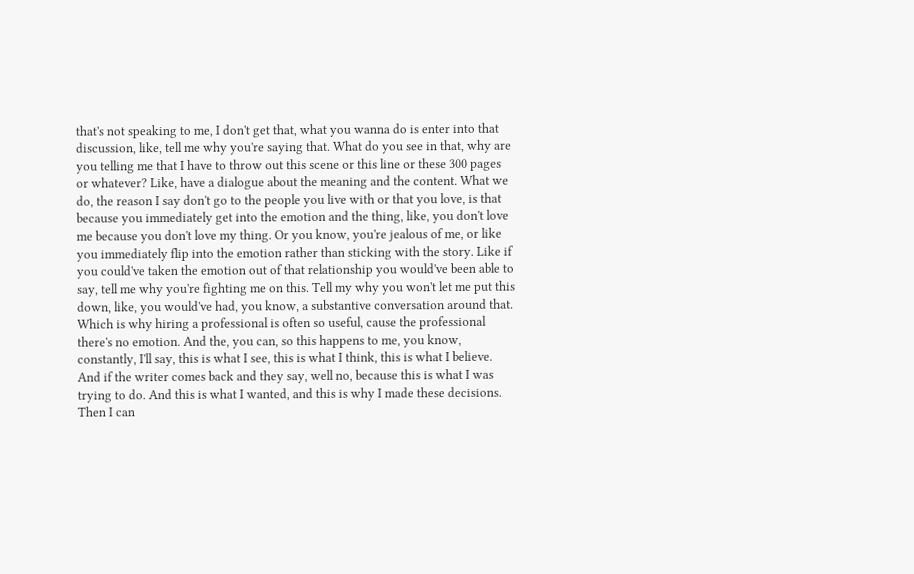that's not speaking to me, I don't get that, what you wanna do is enter into that discussion, like, tell me why you're saying that. What do you see in that, why are you telling me that I have to throw out this scene or this line or these 300 pages or whatever? Like, have a dialogue about the meaning and the content. What we do, the reason I say don't go to the people you live with or that you love, is that because you immediately get into the emotion and the thing, like, you don't love me because you don't love my thing. Or you know, you're jealous of me, or like you immediately flip into the emotion rather than sticking with the story. Like if you could've taken the emotion out of that relationship you would've been able to say, tell me why you're fighting me on this. Tell my why you won't let me put this down, like, you would've had, you know, a substantive conversation around that. Which is why hiring a professional is often so useful, cause the professional there's no emotion. And the, you can, so this happens to me, you know, constantly, I'll say, this is what I see, this is what I think, this is what I believe. And if the writer comes back and they say, well no, because this is what I was trying to do. And this is what I wanted, and this is why I made these decisions. Then I can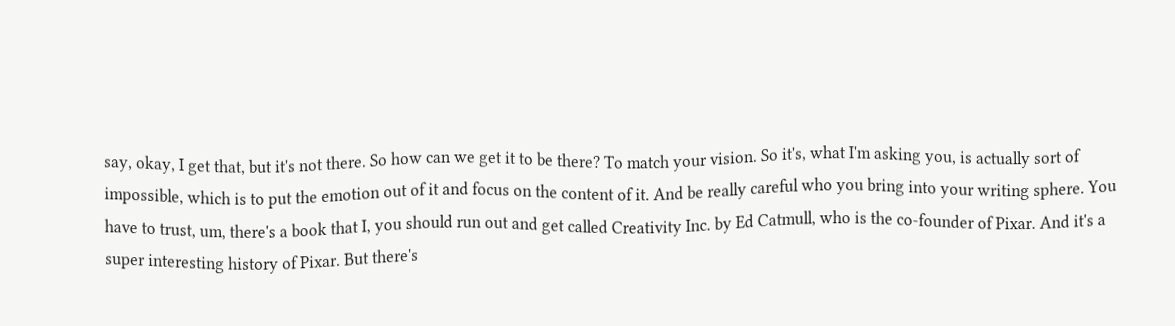say, okay, I get that, but it's not there. So how can we get it to be there? To match your vision. So it's, what I'm asking you, is actually sort of impossible, which is to put the emotion out of it and focus on the content of it. And be really careful who you bring into your writing sphere. You have to trust, um, there's a book that I, you should run out and get called Creativity Inc. by Ed Catmull, who is the co-founder of Pixar. And it's a super interesting history of Pixar. But there's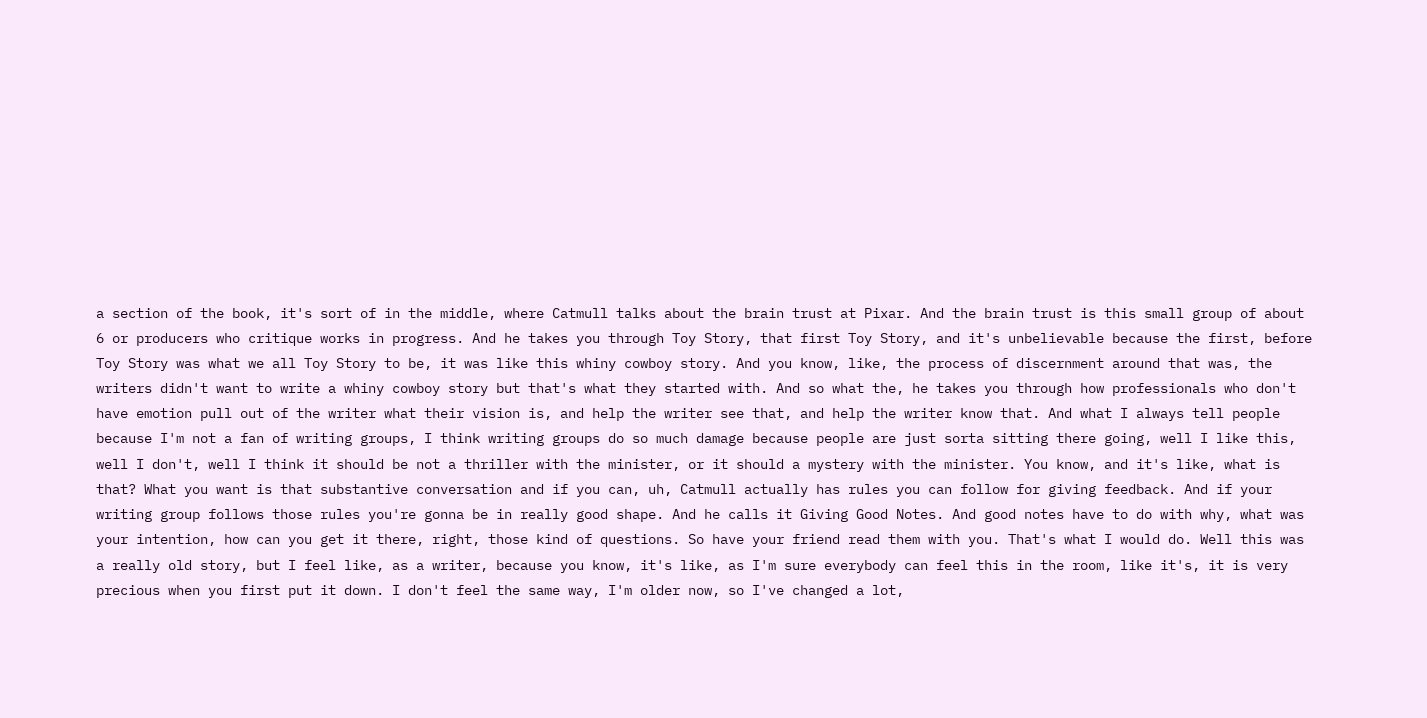a section of the book, it's sort of in the middle, where Catmull talks about the brain trust at Pixar. And the brain trust is this small group of about 6 or producers who critique works in progress. And he takes you through Toy Story, that first Toy Story, and it's unbelievable because the first, before Toy Story was what we all Toy Story to be, it was like this whiny cowboy story. And you know, like, the process of discernment around that was, the writers didn't want to write a whiny cowboy story but that's what they started with. And so what the, he takes you through how professionals who don't have emotion pull out of the writer what their vision is, and help the writer see that, and help the writer know that. And what I always tell people because I'm not a fan of writing groups, I think writing groups do so much damage because people are just sorta sitting there going, well I like this, well I don't, well I think it should be not a thriller with the minister, or it should a mystery with the minister. You know, and it's like, what is that? What you want is that substantive conversation and if you can, uh, Catmull actually has rules you can follow for giving feedback. And if your writing group follows those rules you're gonna be in really good shape. And he calls it Giving Good Notes. And good notes have to do with why, what was your intention, how can you get it there, right, those kind of questions. So have your friend read them with you. That's what I would do. Well this was a really old story, but I feel like, as a writer, because you know, it's like, as I'm sure everybody can feel this in the room, like it's, it is very precious when you first put it down. I don't feel the same way, I'm older now, so I've changed a lot,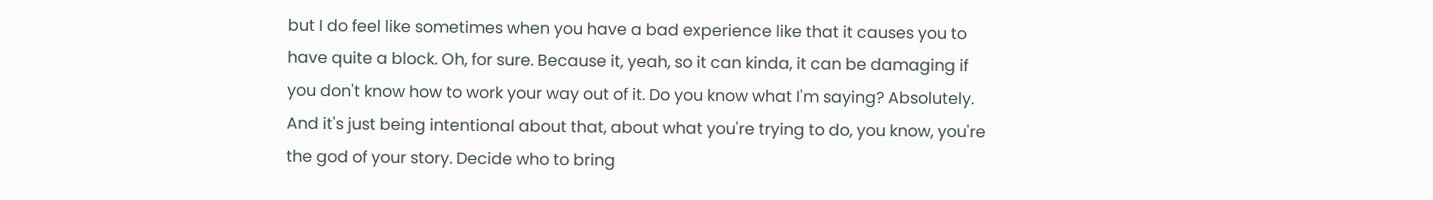but I do feel like sometimes when you have a bad experience like that it causes you to have quite a block. Oh, for sure. Because it, yeah, so it can kinda, it can be damaging if you don't know how to work your way out of it. Do you know what I'm saying? Absolutely. And it's just being intentional about that, about what you're trying to do, you know, you're the god of your story. Decide who to bring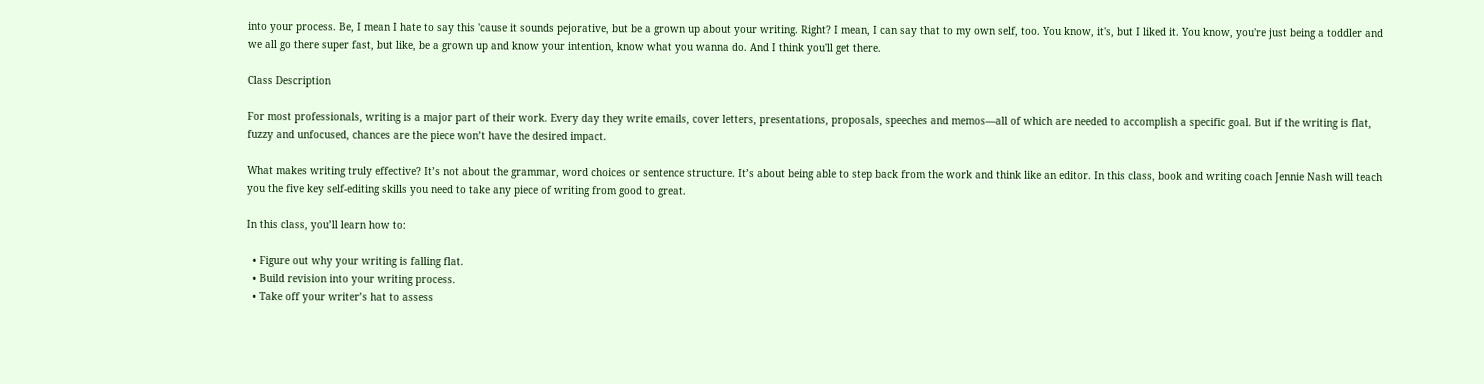into your process. Be, I mean I hate to say this 'cause it sounds pejorative, but be a grown up about your writing. Right? I mean, I can say that to my own self, too. You know, it's, but I liked it. You know, you're just being a toddler and we all go there super fast, but like, be a grown up and know your intention, know what you wanna do. And I think you'll get there.

Class Description

For most professionals, writing is a major part of their work. Every day they write emails, cover letters, presentations, proposals, speeches and memos—all of which are needed to accomplish a specific goal. But if the writing is flat, fuzzy and unfocused, chances are the piece won’t have the desired impact.

What makes writing truly effective? It’s not about the grammar, word choices or sentence structure. It’s about being able to step back from the work and think like an editor. In this class, book and writing coach Jennie Nash will teach you the five key self-editing skills you need to take any piece of writing from good to great.

In this class, you’ll learn how to:

  • Figure out why your writing is falling flat.
  • Build revision into your writing process.
  • Take off your writer’s hat to assess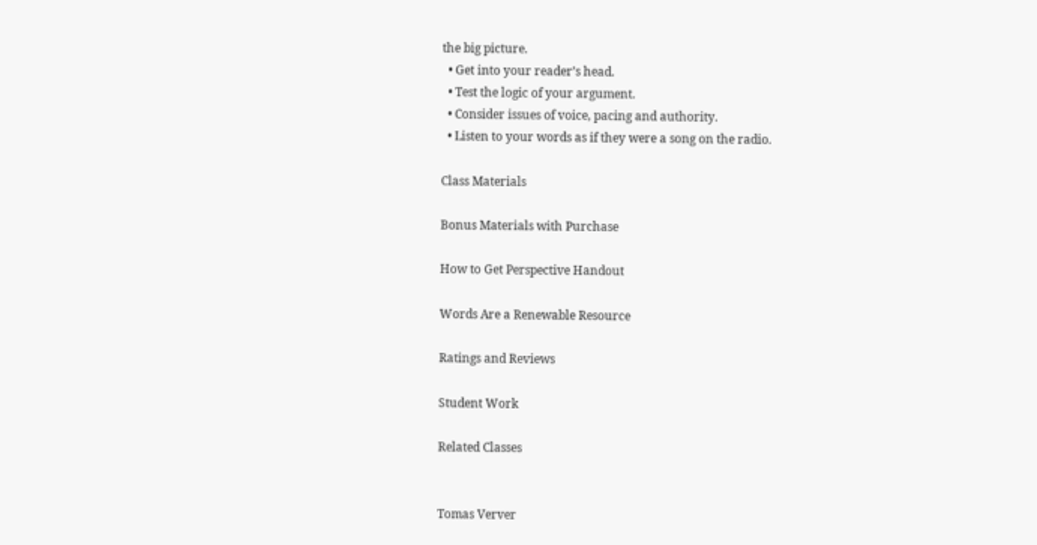the big picture.
  • Get into your reader’s head.
  • Test the logic of your argument.
  • Consider issues of voice, pacing and authority.
  • Listen to your words as if they were a song on the radio.

Class Materials

Bonus Materials with Purchase

How to Get Perspective Handout

Words Are a Renewable Resource

Ratings and Reviews

Student Work

Related Classes


Tomas Verver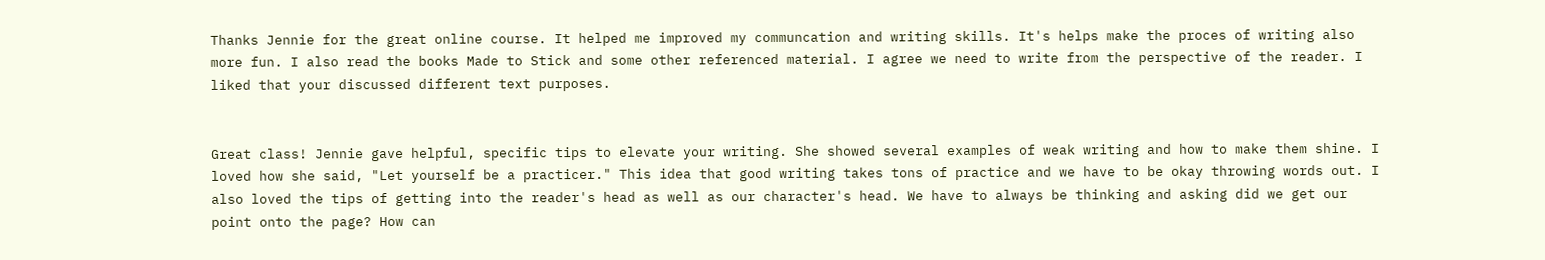Thanks Jennie for the great online course. It helped me improved my communcation and writing skills. It's helps make the proces of writing also more fun. I also read the books Made to Stick and some other referenced material. I agree we need to write from the perspective of the reader. I liked that your discussed different text purposes.


Great class! Jennie gave helpful, specific tips to elevate your writing. She showed several examples of weak writing and how to make them shine. I loved how she said, "Let yourself be a practicer." This idea that good writing takes tons of practice and we have to be okay throwing words out. I also loved the tips of getting into the reader's head as well as our character's head. We have to always be thinking and asking did we get our point onto the page? How can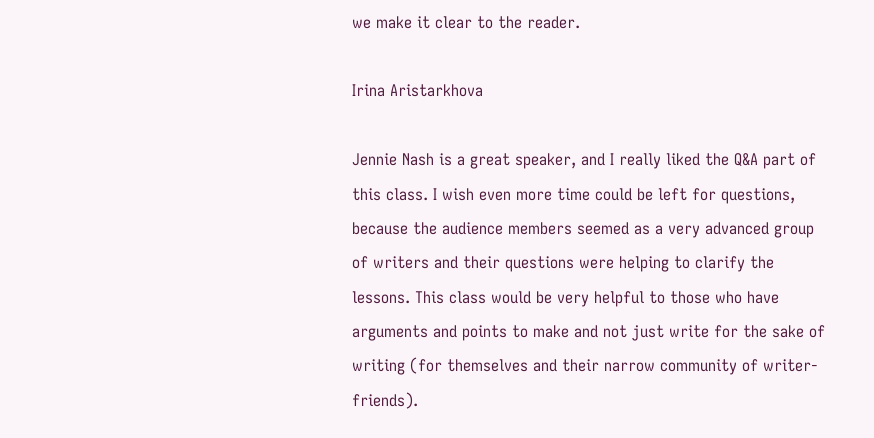we make it clear to the reader.

Irina Aristarkhova

Jennie Nash is a great speaker, and I really liked the Q&A part of this class. I wish even more time could be left for questions, because the audience members seemed as a very advanced group of writers and their questions were helping to clarify the lessons. This class would be very helpful to those who have arguments and points to make and not just write for the sake of writing (for themselves and their narrow community of writer-friends).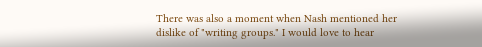There was also a moment when Nash mentioned her dislike of "writing groups." I would love to hear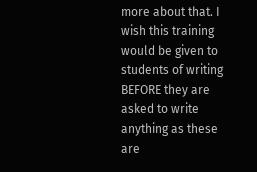more about that. I wish this training would be given to students of writing BEFORE they are asked to write anything as these are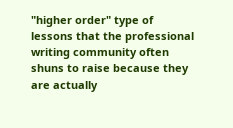"higher order" type of lessons that the professional writing community often shuns to raise because they are actually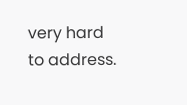very hard to address.